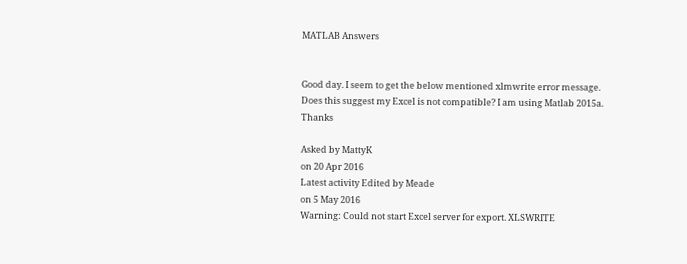MATLAB Answers


Good day. I seem to get the below mentioned xlmwrite error message. Does this suggest my Excel is not compatible? I am using Matlab 2015a. Thanks

Asked by MattyK
on 20 Apr 2016
Latest activity Edited by Meade
on 5 May 2016
Warning: Could not start Excel server for export. XLSWRITE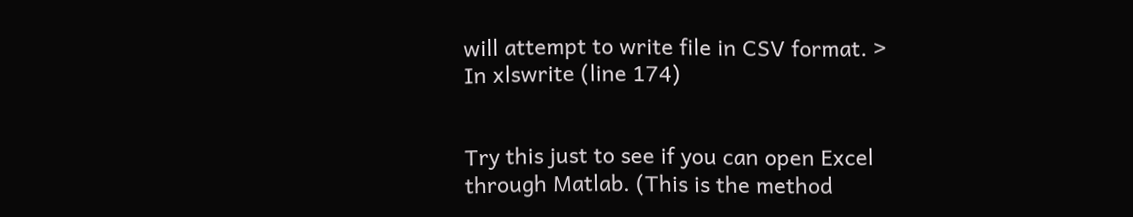will attempt to write file in CSV format. > In xlswrite (line 174)


Try this just to see if you can open Excel through Matlab. (This is the method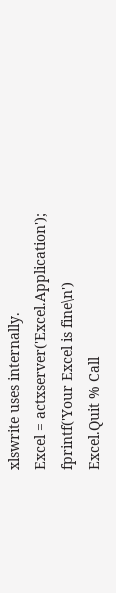xlswrite uses internally.
Excel = actxserver('Excel.Application');
fprintf('Your Excel is fine\n')
Excel.Quit % Call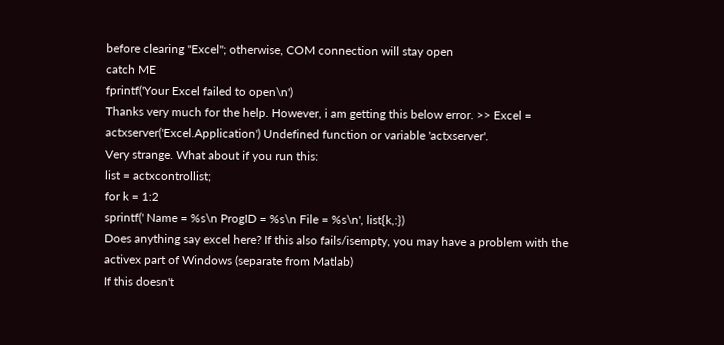before clearing "Excel"; otherwise, COM connection will stay open
catch ME
fprintf('Your Excel failed to open\n')
Thanks very much for the help. However, i am getting this below error. >> Excel = actxserver('Excel.Application') Undefined function or variable 'actxserver'.
Very strange. What about if you run this:
list = actxcontrollist;
for k = 1:2
sprintf(' Name = %s\n ProgID = %s\n File = %s\n', list{k,:})
Does anything say excel here? If this also fails/isempty, you may have a problem with the activex part of Windows (separate from Matlab)
If this doesn't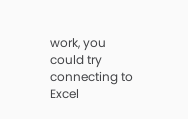work, you could try connecting to Excel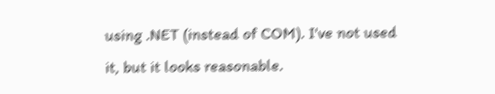using .NET (instead of COM). I've not used it, but it looks reasonable.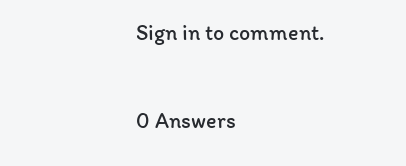Sign in to comment.

0 Answers